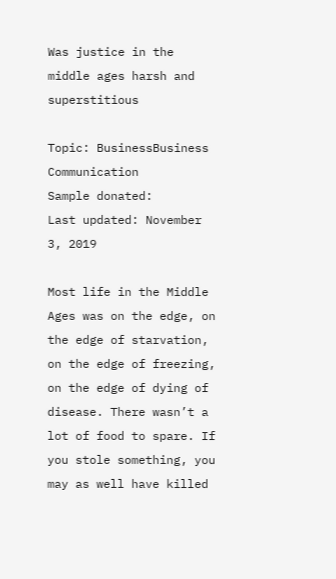Was justice in the middle ages harsh and superstitious

Topic: BusinessBusiness Communication
Sample donated:
Last updated: November 3, 2019

Most life in the Middle Ages was on the edge, on the edge of starvation, on the edge of freezing, on the edge of dying of disease. There wasn’t a lot of food to spare. If you stole something, you may as well have killed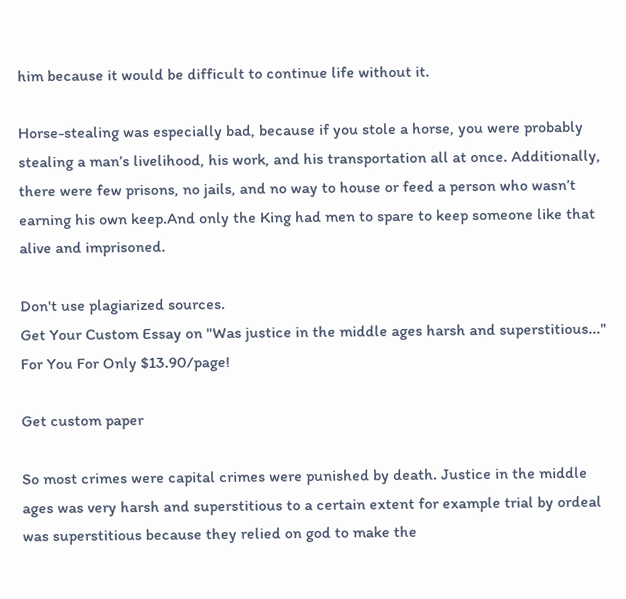him because it would be difficult to continue life without it.

Horse-stealing was especially bad, because if you stole a horse, you were probably stealing a man’s livelihood, his work, and his transportation all at once. Additionally, there were few prisons, no jails, and no way to house or feed a person who wasn’t earning his own keep.And only the King had men to spare to keep someone like that alive and imprisoned.

Don't use plagiarized sources.
Get Your Custom Essay on "Was justice in the middle ages harsh and superstitious..."
For You For Only $13.90/page!

Get custom paper

So most crimes were capital crimes were punished by death. Justice in the middle ages was very harsh and superstitious to a certain extent for example trial by ordeal was superstitious because they relied on god to make the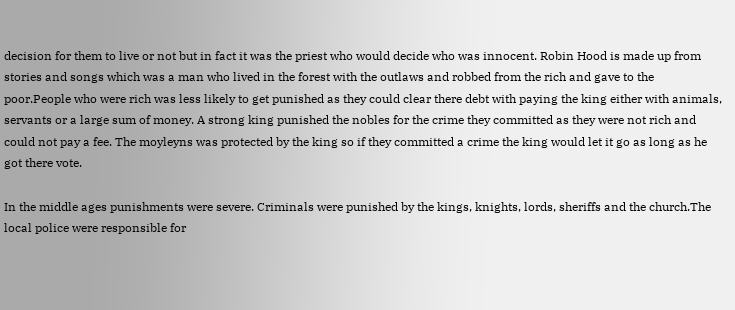decision for them to live or not but in fact it was the priest who would decide who was innocent. Robin Hood is made up from stories and songs which was a man who lived in the forest with the outlaws and robbed from the rich and gave to the poor.People who were rich was less likely to get punished as they could clear there debt with paying the king either with animals, servants or a large sum of money. A strong king punished the nobles for the crime they committed as they were not rich and could not pay a fee. The moyleyns was protected by the king so if they committed a crime the king would let it go as long as he got there vote.

In the middle ages punishments were severe. Criminals were punished by the kings, knights, lords, sheriffs and the church.The local police were responsible for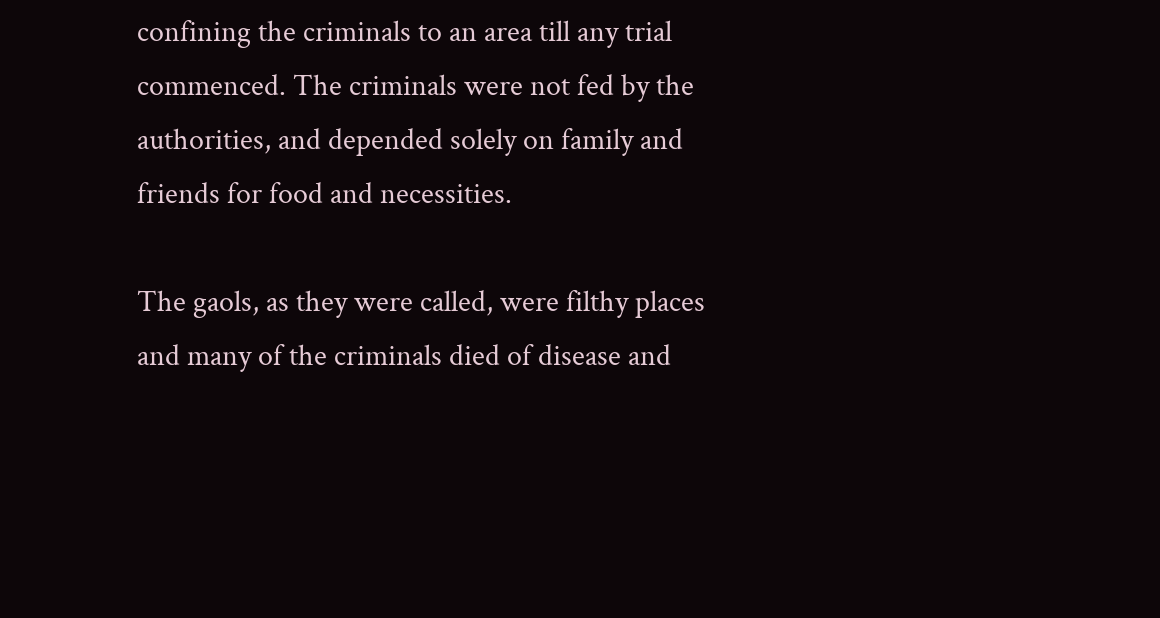confining the criminals to an area till any trial commenced. The criminals were not fed by the authorities, and depended solely on family and friends for food and necessities.

The gaols, as they were called, were filthy places and many of the criminals died of disease and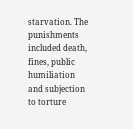starvation. The punishments included death, fines, public humiliation and subjection to torture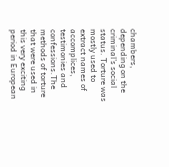chambers, depending on the criminal’s social status. Torture was mostly used to extract names of accomplices, testimonies and confessions.The methods of torture that were used in this very exciting period in European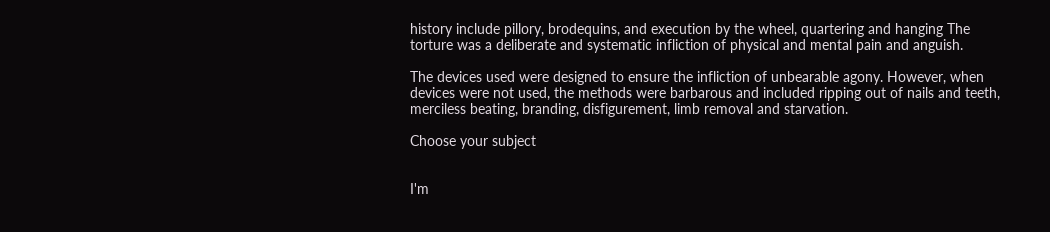history include pillory, brodequins, and execution by the wheel, quartering and hanging The torture was a deliberate and systematic infliction of physical and mental pain and anguish.

The devices used were designed to ensure the infliction of unbearable agony. However, when devices were not used, the methods were barbarous and included ripping out of nails and teeth, merciless beating, branding, disfigurement, limb removal and starvation.

Choose your subject


I'm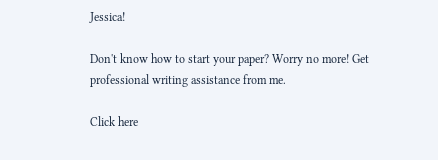Jessica!

Don't know how to start your paper? Worry no more! Get professional writing assistance from me.

Click here